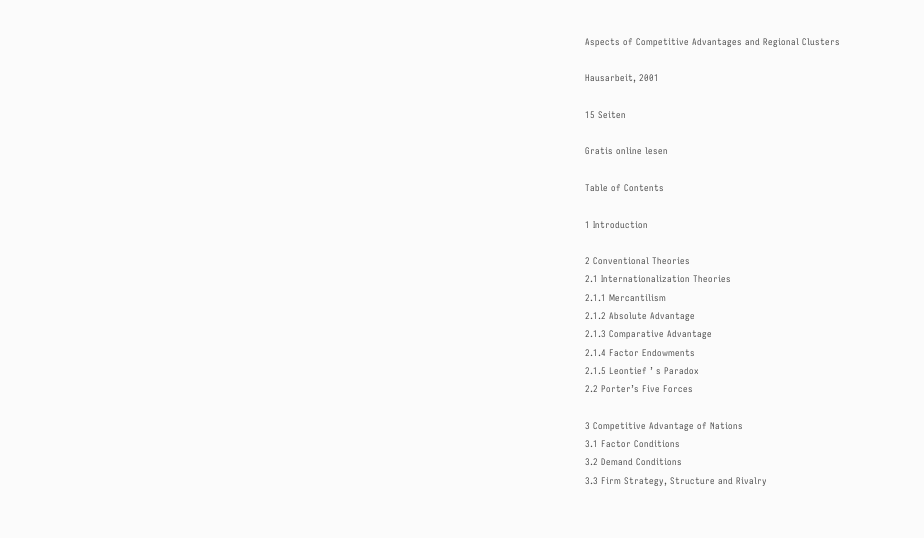Aspects of Competitive Advantages and Regional Clusters

Hausarbeit, 2001

15 Seiten

Gratis online lesen

Table of Contents

1 Introduction

2 Conventional Theories
2.1 Internationalization Theories
2.1.1 Mercantilism
2.1.2 Absolute Advantage
2.1.3 Comparative Advantage
2.1.4 Factor Endowments
2.1.5 Leontief ’ s Paradox
2.2 Porter’s Five Forces

3 Competitive Advantage of Nations
3.1 Factor Conditions
3.2 Demand Conditions
3.3 Firm Strategy, Structure and Rivalry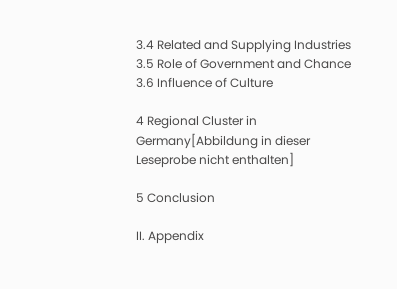3.4 Related and Supplying Industries
3.5 Role of Government and Chance
3.6 Influence of Culture

4 Regional Cluster in Germany[Abbildung in dieser Leseprobe nicht enthalten]

5 Conclusion

II. Appendix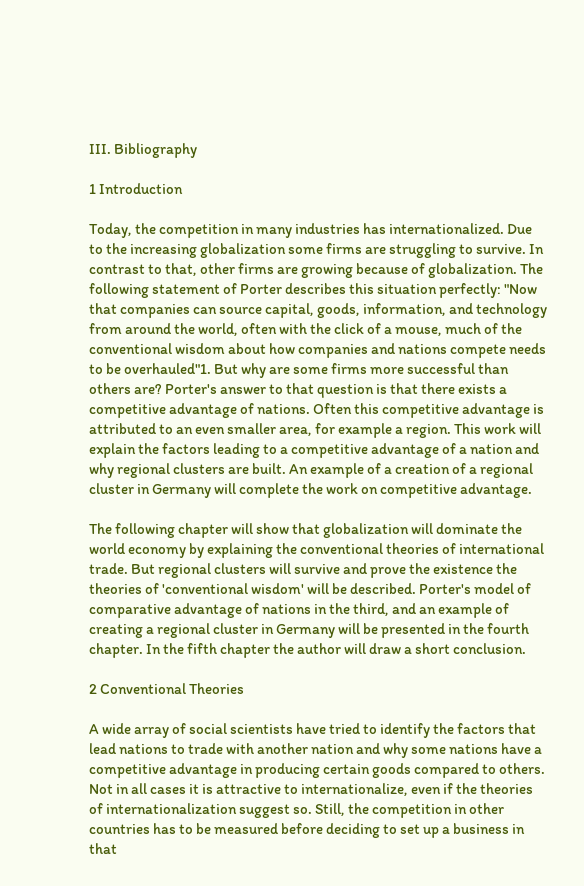III. Bibliography

1 Introduction

Today, the competition in many industries has internationalized. Due to the increasing globalization some firms are struggling to survive. In contrast to that, other firms are growing because of globalization. The following statement of Porter describes this situation perfectly: "Now that companies can source capital, goods, information, and technology from around the world, often with the click of a mouse, much of the conventional wisdom about how companies and nations compete needs to be overhauled"1. But why are some firms more successful than others are? Porter's answer to that question is that there exists a competitive advantage of nations. Often this competitive advantage is attributed to an even smaller area, for example a region. This work will explain the factors leading to a competitive advantage of a nation and why regional clusters are built. An example of a creation of a regional cluster in Germany will complete the work on competitive advantage.

The following chapter will show that globalization will dominate the world economy by explaining the conventional theories of international trade. But regional clusters will survive and prove the existence the theories of 'conventional wisdom' will be described. Porter's model of comparative advantage of nations in the third, and an example of creating a regional cluster in Germany will be presented in the fourth chapter. In the fifth chapter the author will draw a short conclusion.

2 Conventional Theories

A wide array of social scientists have tried to identify the factors that lead nations to trade with another nation and why some nations have a competitive advantage in producing certain goods compared to others. Not in all cases it is attractive to internationalize, even if the theories of internationalization suggest so. Still, the competition in other countries has to be measured before deciding to set up a business in that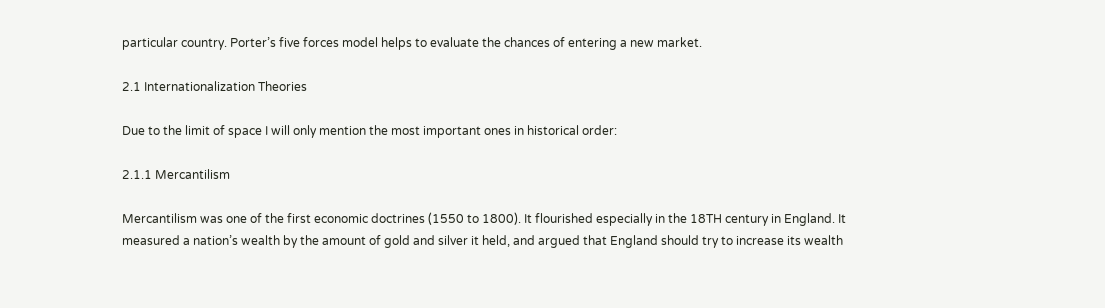particular country. Porter’s five forces model helps to evaluate the chances of entering a new market.

2.1 Internationalization Theories

Due to the limit of space I will only mention the most important ones in historical order:

2.1.1 Mercantilism

Mercantilism was one of the first economic doctrines (1550 to 1800). It flourished especially in the 18TH century in England. It measured a nation’s wealth by the amount of gold and silver it held, and argued that England should try to increase its wealth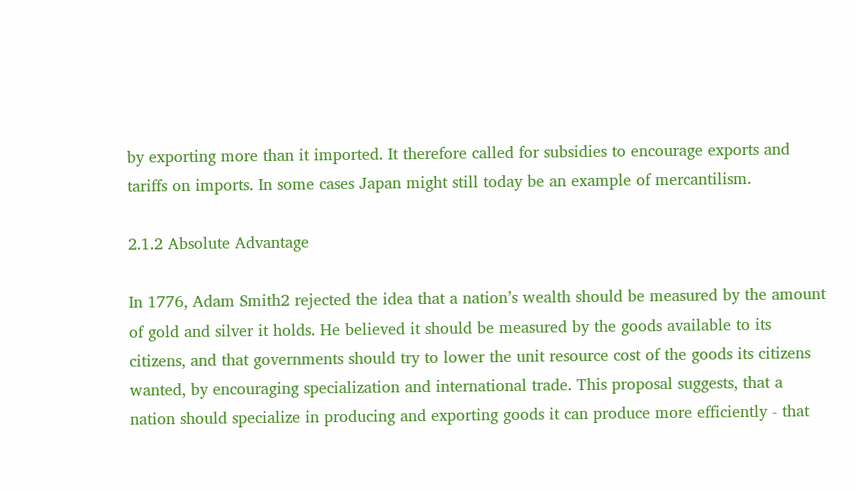by exporting more than it imported. It therefore called for subsidies to encourage exports and tariffs on imports. In some cases Japan might still today be an example of mercantilism.

2.1.2 Absolute Advantage

In 1776, Adam Smith2 rejected the idea that a nation’s wealth should be measured by the amount of gold and silver it holds. He believed it should be measured by the goods available to its citizens, and that governments should try to lower the unit resource cost of the goods its citizens wanted, by encouraging specialization and international trade. This proposal suggests, that a nation should specialize in producing and exporting goods it can produce more efficiently - that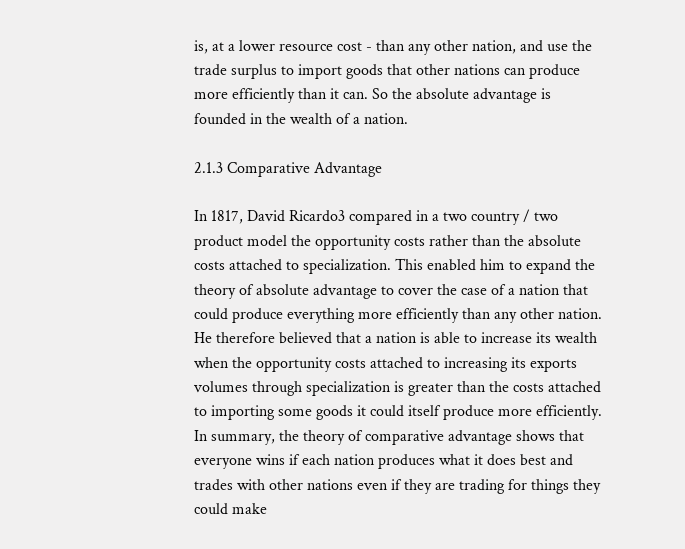is, at a lower resource cost - than any other nation, and use the trade surplus to import goods that other nations can produce more efficiently than it can. So the absolute advantage is founded in the wealth of a nation.

2.1.3 Comparative Advantage

In 1817, David Ricardo3 compared in a two country / two product model the opportunity costs rather than the absolute costs attached to specialization. This enabled him to expand the theory of absolute advantage to cover the case of a nation that could produce everything more efficiently than any other nation. He therefore believed that a nation is able to increase its wealth when the opportunity costs attached to increasing its exports volumes through specialization is greater than the costs attached to importing some goods it could itself produce more efficiently. In summary, the theory of comparative advantage shows that everyone wins if each nation produces what it does best and trades with other nations even if they are trading for things they could make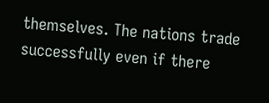themselves. The nations trade successfully even if there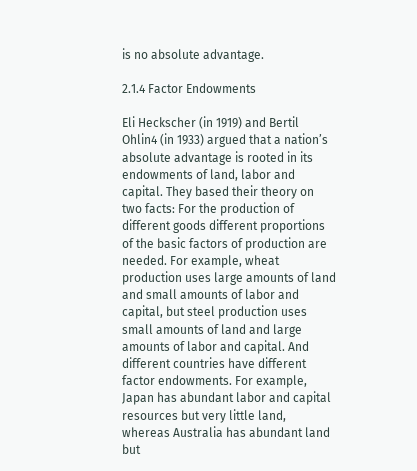is no absolute advantage.

2.1.4 Factor Endowments

Eli Heckscher (in 1919) and Bertil Ohlin4 (in 1933) argued that a nation’s absolute advantage is rooted in its endowments of land, labor and capital. They based their theory on two facts: For the production of different goods different proportions of the basic factors of production are needed. For example, wheat production uses large amounts of land and small amounts of labor and capital, but steel production uses small amounts of land and large amounts of labor and capital. And different countries have different factor endowments. For example, Japan has abundant labor and capital resources but very little land, whereas Australia has abundant land but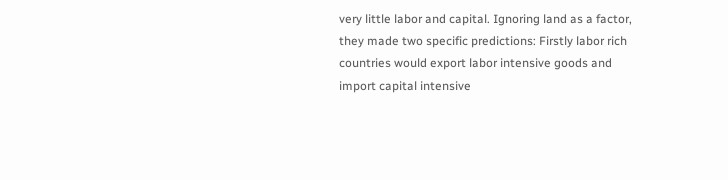very little labor and capital. Ignoring land as a factor, they made two specific predictions: Firstly labor rich countries would export labor intensive goods and import capital intensive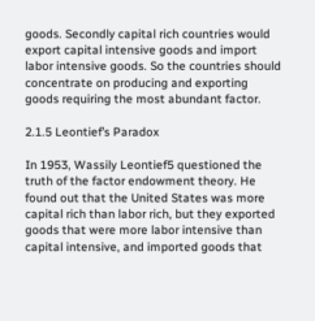goods. Secondly capital rich countries would export capital intensive goods and import labor intensive goods. So the countries should concentrate on producing and exporting goods requiring the most abundant factor.

2.1.5 Leontief’s Paradox

In 1953, Wassily Leontief5 questioned the truth of the factor endowment theory. He found out that the United States was more capital rich than labor rich, but they exported goods that were more labor intensive than capital intensive, and imported goods that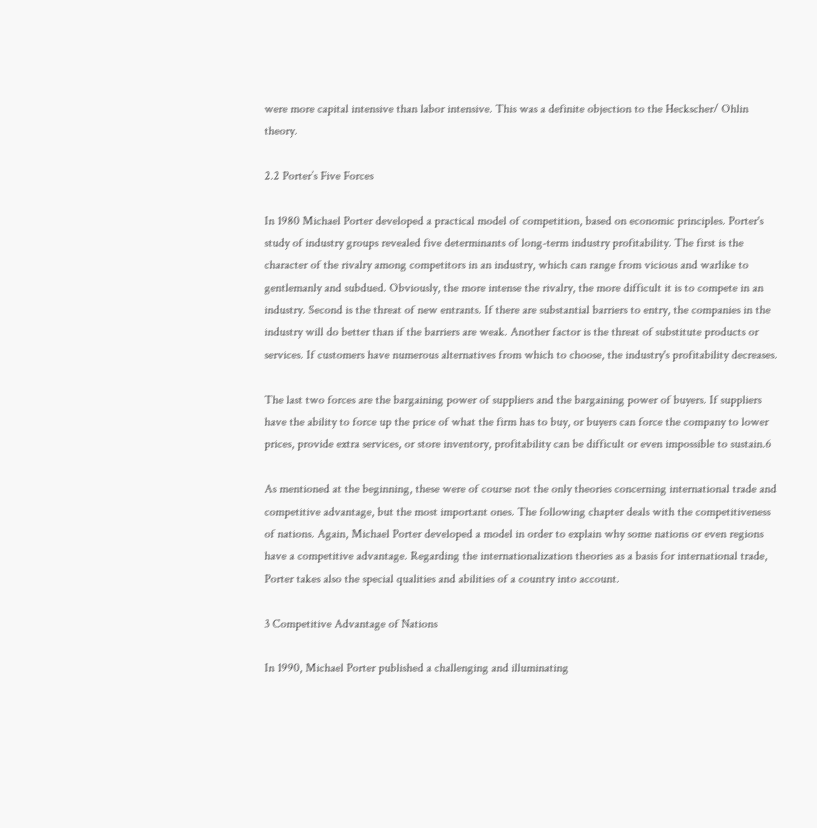were more capital intensive than labor intensive. This was a definite objection to the Heckscher/ Ohlin theory.

2.2 Porter’s Five Forces

In 1980 Michael Porter developed a practical model of competition, based on economic principles. Porter's study of industry groups revealed five determinants of long-term industry profitability. The first is the character of the rivalry among competitors in an industry, which can range from vicious and warlike to gentlemanly and subdued. Obviously, the more intense the rivalry, the more difficult it is to compete in an industry. Second is the threat of new entrants. If there are substantial barriers to entry, the companies in the industry will do better than if the barriers are weak. Another factor is the threat of substitute products or services. If customers have numerous alternatives from which to choose, the industry's profitability decreases.

The last two forces are the bargaining power of suppliers and the bargaining power of buyers. If suppliers have the ability to force up the price of what the firm has to buy, or buyers can force the company to lower prices, provide extra services, or store inventory, profitability can be difficult or even impossible to sustain.6

As mentioned at the beginning, these were of course not the only theories concerning international trade and competitive advantage, but the most important ones. The following chapter deals with the competitiveness of nations. Again, Michael Porter developed a model in order to explain why some nations or even regions have a competitive advantage. Regarding the internationalization theories as a basis for international trade, Porter takes also the special qualities and abilities of a country into account.

3 Competitive Advantage of Nations

In 1990, Michael Porter published a challenging and illuminating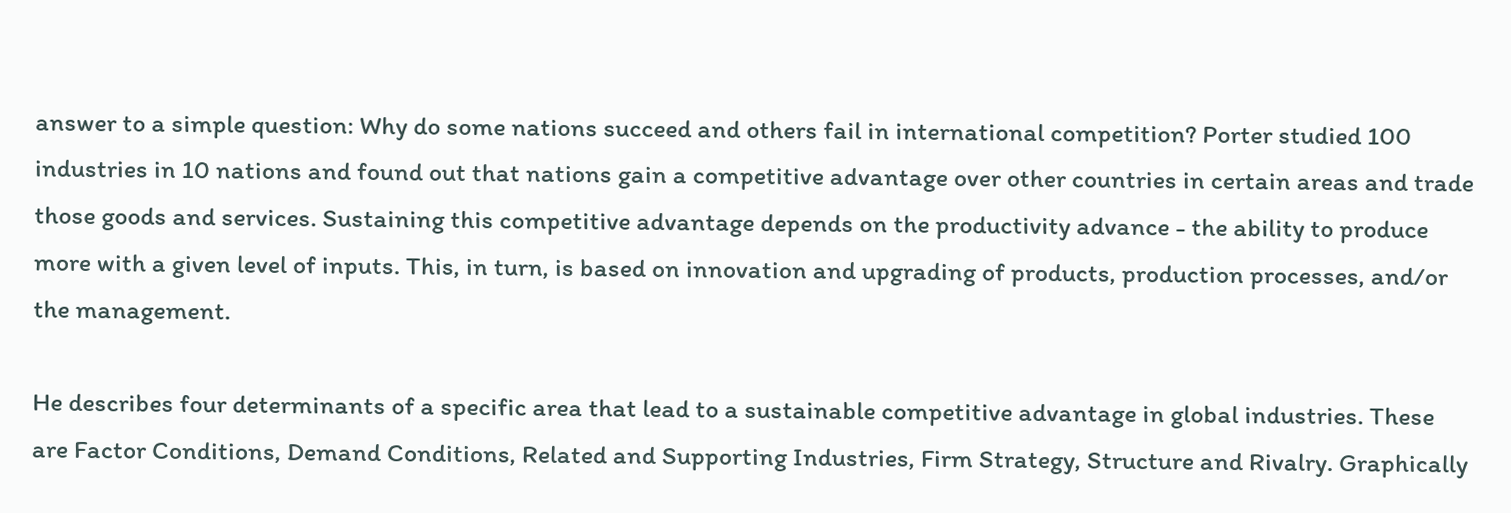answer to a simple question: Why do some nations succeed and others fail in international competition? Porter studied 100 industries in 10 nations and found out that nations gain a competitive advantage over other countries in certain areas and trade those goods and services. Sustaining this competitive advantage depends on the productivity advance - the ability to produce more with a given level of inputs. This, in turn, is based on innovation and upgrading of products, production processes, and/or the management.

He describes four determinants of a specific area that lead to a sustainable competitive advantage in global industries. These are Factor Conditions, Demand Conditions, Related and Supporting Industries, Firm Strategy, Structure and Rivalry. Graphically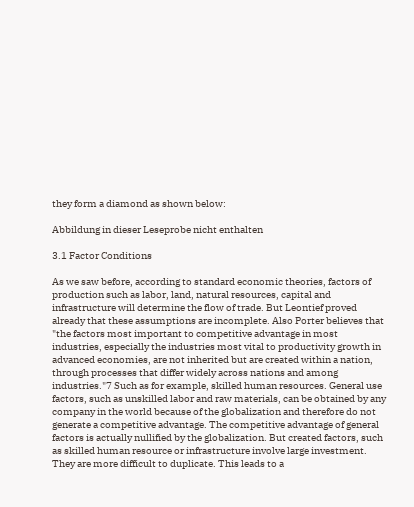they form a diamond as shown below:

Abbildung in dieser Leseprobe nicht enthalten

3.1 Factor Conditions

As we saw before, according to standard economic theories, factors of production such as labor, land, natural resources, capital and infrastructure will determine the flow of trade. But Leontief proved already that these assumptions are incomplete. Also Porter believes that "the factors most important to competitive advantage in most industries, especially the industries most vital to productivity growth in advanced economies, are not inherited but are created within a nation, through processes that differ widely across nations and among industries."7 Such as for example, skilled human resources. General use factors, such as unskilled labor and raw materials, can be obtained by any company in the world because of the globalization and therefore do not generate a competitive advantage. The competitive advantage of general factors is actually nullified by the globalization. But created factors, such as skilled human resource or infrastructure involve large investment. They are more difficult to duplicate. This leads to a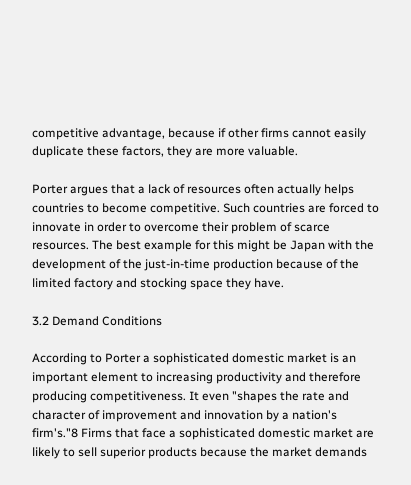competitive advantage, because if other firms cannot easily duplicate these factors, they are more valuable.

Porter argues that a lack of resources often actually helps countries to become competitive. Such countries are forced to innovate in order to overcome their problem of scarce resources. The best example for this might be Japan with the development of the just-in-time production because of the limited factory and stocking space they have.

3.2 Demand Conditions

According to Porter a sophisticated domestic market is an important element to increasing productivity and therefore producing competitiveness. It even "shapes the rate and character of improvement and innovation by a nation's firm's."8 Firms that face a sophisticated domestic market are likely to sell superior products because the market demands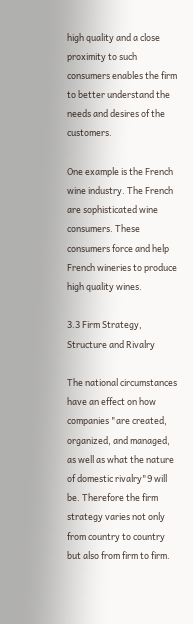high quality and a close proximity to such consumers enables the firm to better understand the needs and desires of the customers.

One example is the French wine industry. The French are sophisticated wine consumers. These consumers force and help French wineries to produce high quality wines.

3.3 Firm Strategy, Structure and Rivalry

The national circumstances have an effect on how companies "are created, organized, and managed, as well as what the nature of domestic rivalry"9 will be. Therefore the firm strategy varies not only from country to country but also from firm to firm.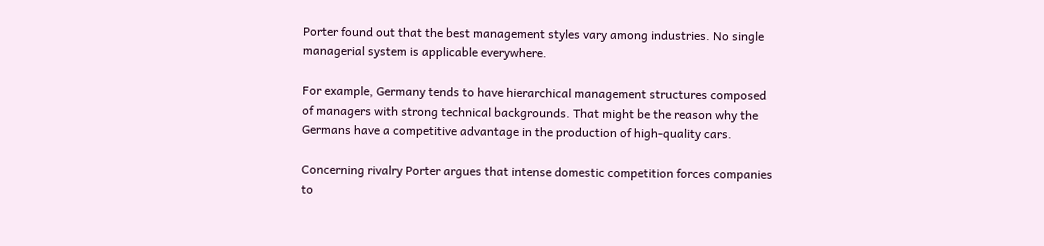Porter found out that the best management styles vary among industries. No single managerial system is applicable everywhere.

For example, Germany tends to have hierarchical management structures composed of managers with strong technical backgrounds. That might be the reason why the Germans have a competitive advantage in the production of high-quality cars.

Concerning rivalry Porter argues that intense domestic competition forces companies to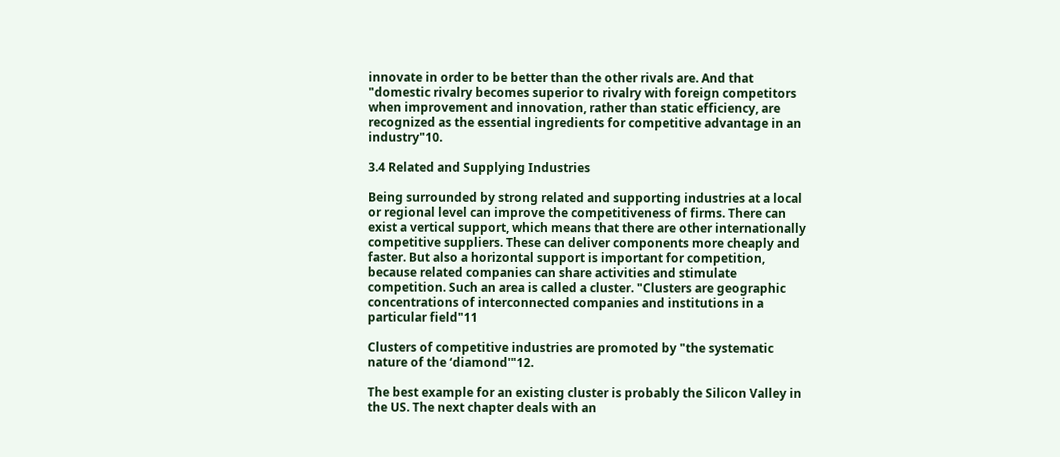innovate in order to be better than the other rivals are. And that "domestic rivalry becomes superior to rivalry with foreign competitors when improvement and innovation, rather than static efficiency, are recognized as the essential ingredients for competitive advantage in an industry"10.

3.4 Related and Supplying Industries

Being surrounded by strong related and supporting industries at a local or regional level can improve the competitiveness of firms. There can exist a vertical support, which means that there are other internationally competitive suppliers. These can deliver components more cheaply and faster. But also a horizontal support is important for competition, because related companies can share activities and stimulate competition. Such an area is called a cluster. "Clusters are geographic concentrations of interconnected companies and institutions in a particular field"11

Clusters of competitive industries are promoted by "the systematic nature of the ‘diamond'"12.

The best example for an existing cluster is probably the Silicon Valley in the US. The next chapter deals with an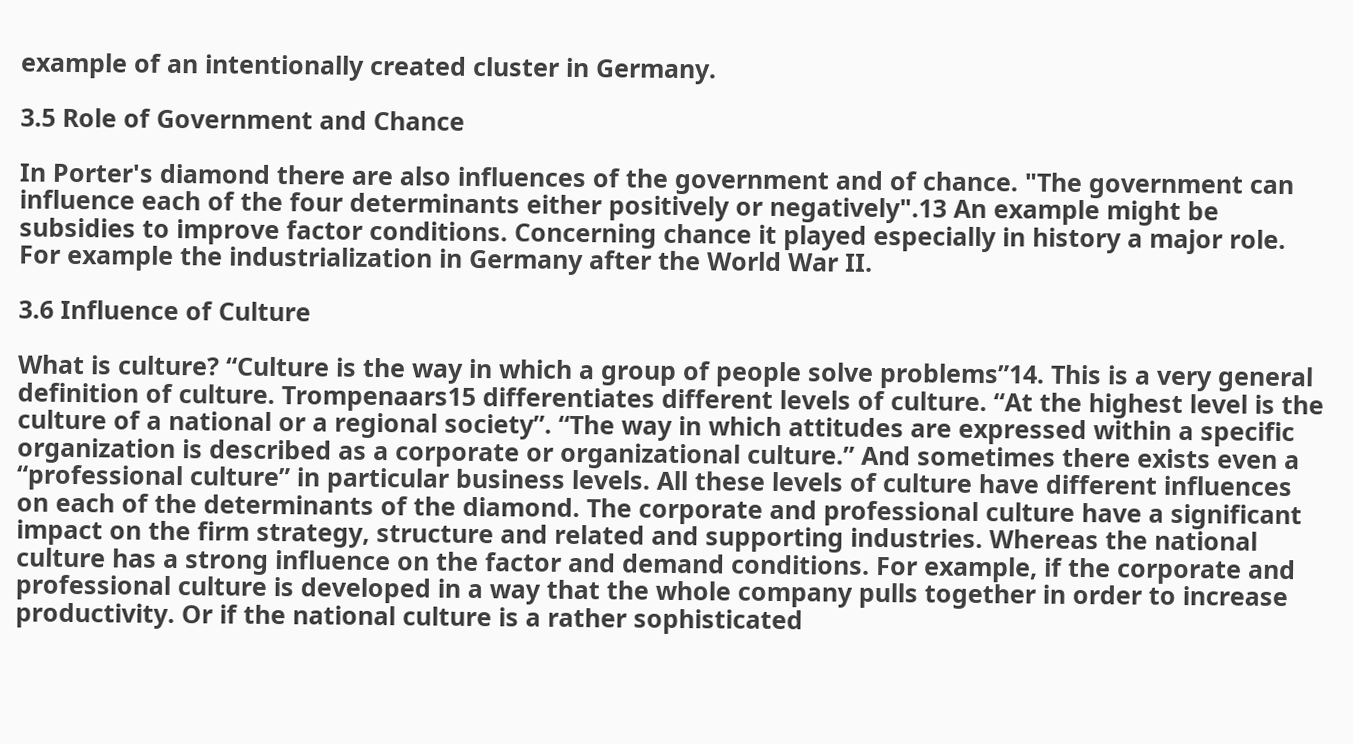example of an intentionally created cluster in Germany.

3.5 Role of Government and Chance

In Porter's diamond there are also influences of the government and of chance. "The government can influence each of the four determinants either positively or negatively".13 An example might be subsidies to improve factor conditions. Concerning chance it played especially in history a major role. For example the industrialization in Germany after the World War II.

3.6 Influence of Culture

What is culture? “Culture is the way in which a group of people solve problems”14. This is a very general definition of culture. Trompenaars15 differentiates different levels of culture. “At the highest level is the culture of a national or a regional society”. “The way in which attitudes are expressed within a specific organization is described as a corporate or organizational culture.” And sometimes there exists even a “professional culture” in particular business levels. All these levels of culture have different influences on each of the determinants of the diamond. The corporate and professional culture have a significant impact on the firm strategy, structure and related and supporting industries. Whereas the national culture has a strong influence on the factor and demand conditions. For example, if the corporate and professional culture is developed in a way that the whole company pulls together in order to increase productivity. Or if the national culture is a rather sophisticated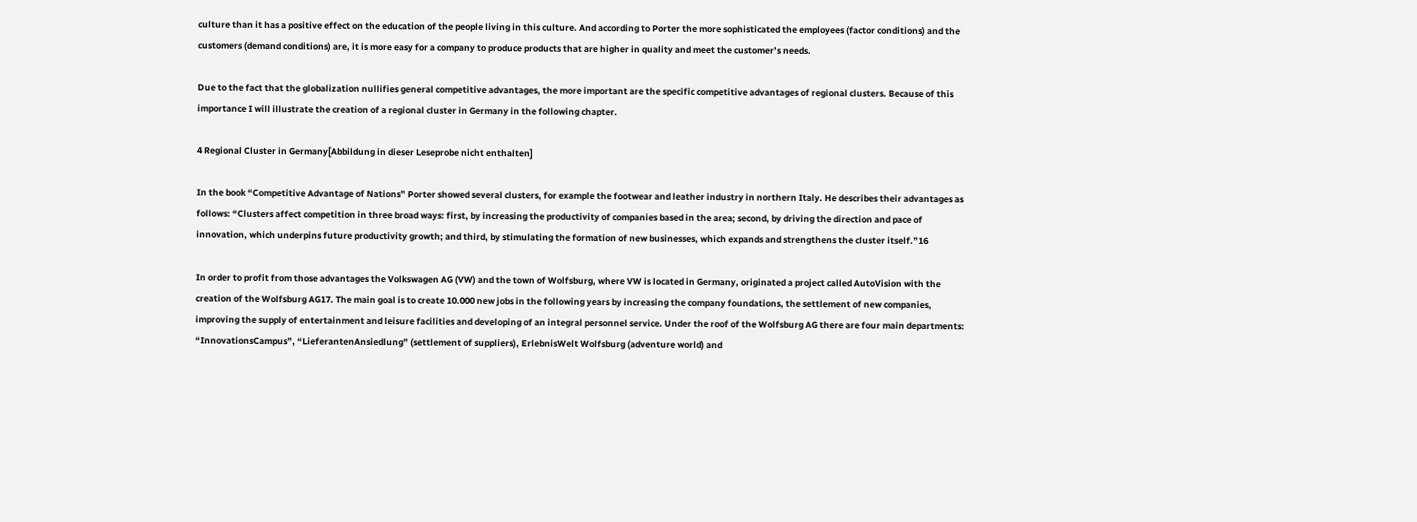culture than it has a positive effect on the education of the people living in this culture. And according to Porter the more sophisticated the employees (factor conditions) and the customers (demand conditions) are, it is more easy for a company to produce products that are higher in quality and meet the customer’s needs.

Due to the fact that the globalization nullifies general competitive advantages, the more important are the specific competitive advantages of regional clusters. Because of this importance I will illustrate the creation of a regional cluster in Germany in the following chapter.

4 Regional Cluster in Germany[Abbildung in dieser Leseprobe nicht enthalten]

In the book “Competitive Advantage of Nations” Porter showed several clusters, for example the footwear and leather industry in northern Italy. He describes their advantages as follows: “Clusters affect competition in three broad ways: first, by increasing the productivity of companies based in the area; second, by driving the direction and pace of innovation, which underpins future productivity growth; and third, by stimulating the formation of new businesses, which expands and strengthens the cluster itself.”16

In order to profit from those advantages the Volkswagen AG (VW) and the town of Wolfsburg, where VW is located in Germany, originated a project called AutoVision with the creation of the Wolfsburg AG17. The main goal is to create 10.000 new jobs in the following years by increasing the company foundations, the settlement of new companies, improving the supply of entertainment and leisure facilities and developing of an integral personnel service. Under the roof of the Wolfsburg AG there are four main departments: “InnovationsCampus”, “LieferantenAnsiedlung” (settlement of suppliers), ErlebnisWelt Wolfsburg (adventure world) and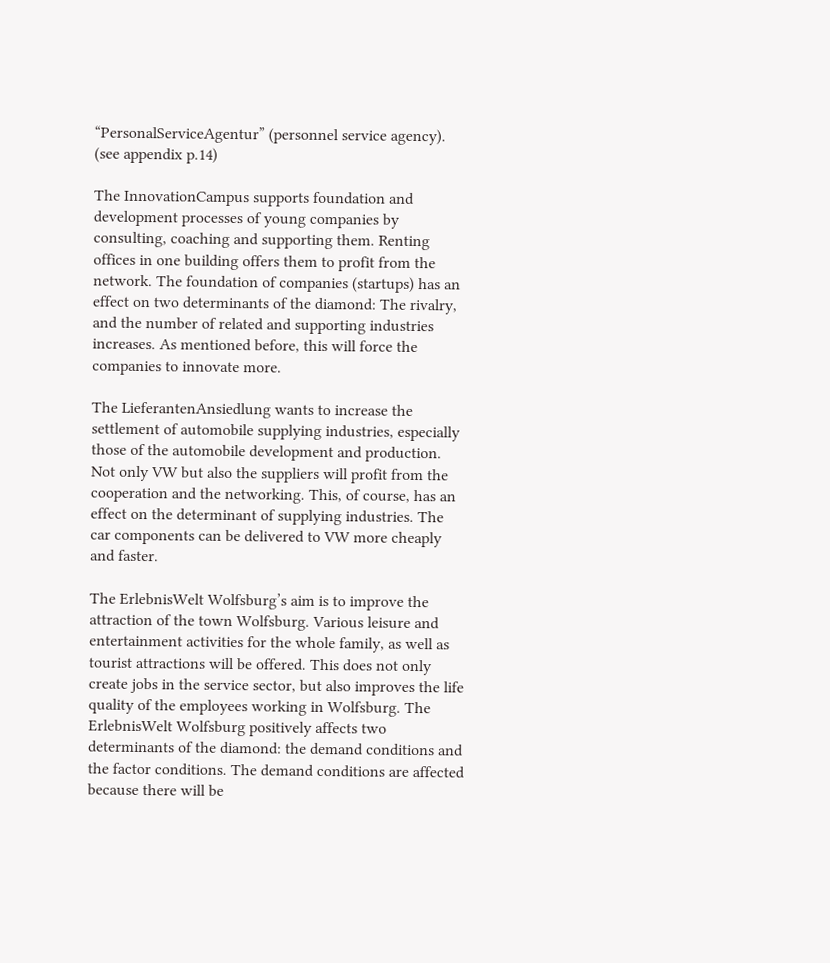“PersonalServiceAgentur” (personnel service agency). (see appendix p.14)

The InnovationCampus supports foundation and development processes of young companies by consulting, coaching and supporting them. Renting offices in one building offers them to profit from the network. The foundation of companies (startups) has an effect on two determinants of the diamond: The rivalry, and the number of related and supporting industries increases. As mentioned before, this will force the companies to innovate more.

The LieferantenAnsiedlung wants to increase the settlement of automobile supplying industries, especially those of the automobile development and production. Not only VW but also the suppliers will profit from the cooperation and the networking. This, of course, has an effect on the determinant of supplying industries. The car components can be delivered to VW more cheaply and faster.

The ErlebnisWelt Wolfsburg’s aim is to improve the attraction of the town Wolfsburg. Various leisure and entertainment activities for the whole family, as well as tourist attractions will be offered. This does not only create jobs in the service sector, but also improves the life quality of the employees working in Wolfsburg. The ErlebnisWelt Wolfsburg positively affects two determinants of the diamond: the demand conditions and the factor conditions. The demand conditions are affected because there will be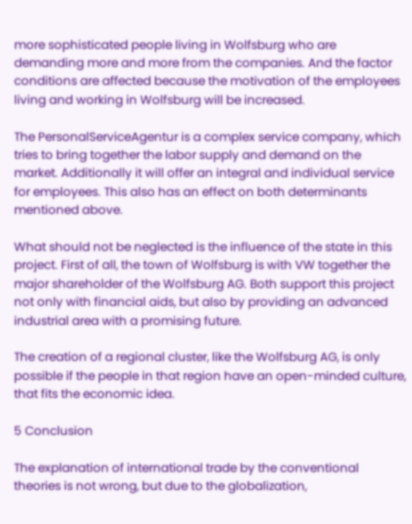more sophisticated people living in Wolfsburg who are demanding more and more from the companies. And the factor conditions are affected because the motivation of the employees living and working in Wolfsburg will be increased.

The PersonalServiceAgentur is a complex service company, which tries to bring together the labor supply and demand on the market. Additionally it will offer an integral and individual service for employees. This also has an effect on both determinants mentioned above.

What should not be neglected is the influence of the state in this project. First of all, the town of Wolfsburg is with VW together the major shareholder of the Wolfsburg AG. Both support this project not only with financial aids, but also by providing an advanced industrial area with a promising future.

The creation of a regional cluster, like the Wolfsburg AG, is only possible if the people in that region have an open-minded culture, that fits the economic idea.

5 Conclusion

The explanation of international trade by the conventional theories is not wrong, but due to the globalization,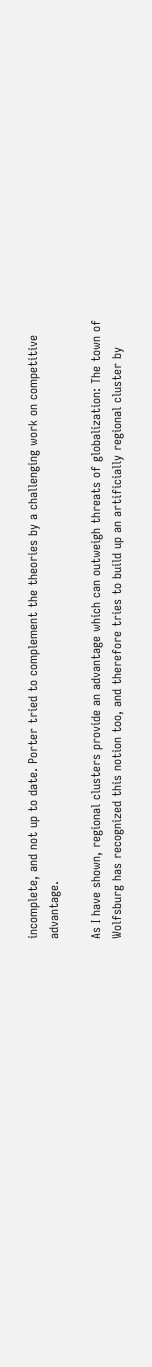incomplete, and not up to date. Porter tried to complement the theories by a challenging work on competitive advantage.

As I have shown, regional clusters provide an advantage which can outweigh threats of globalization: The town of Wolfsburg has recognized this notion too, and therefore tries to build up an artificially regional cluster by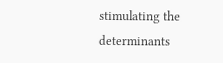stimulating the determinants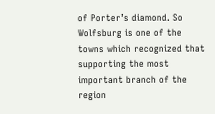of Porter’s diamond. So Wolfsburg is one of the towns which recognized that supporting the most important branch of the region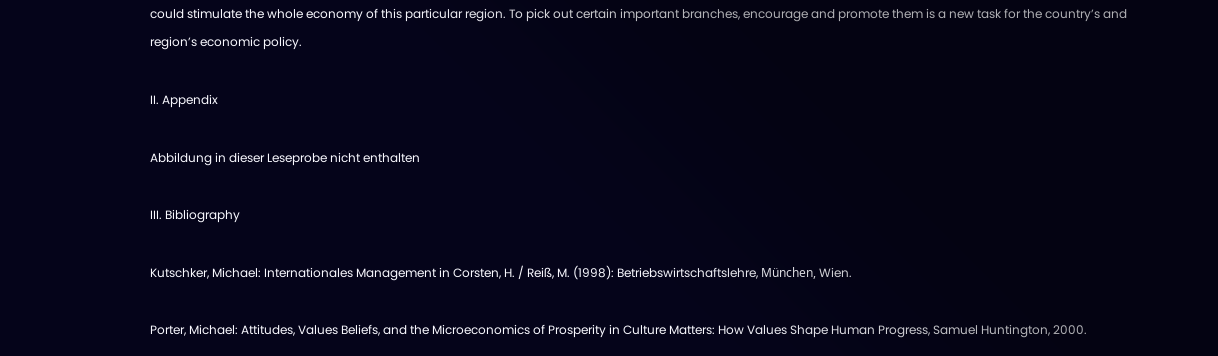could stimulate the whole economy of this particular region. To pick out certain important branches, encourage and promote them is a new task for the country’s and region’s economic policy.

II. Appendix

Abbildung in dieser Leseprobe nicht enthalten

III. Bibliography

Kutschker, Michael: Internationales Management in Corsten, H. / Reiß, M. (1998): Betriebswirtschaftslehre, München, Wien.

Porter, Michael: Attitudes, Values Beliefs, and the Microeconomics of Prosperity in Culture Matters: How Values Shape Human Progress, Samuel Huntington, 2000.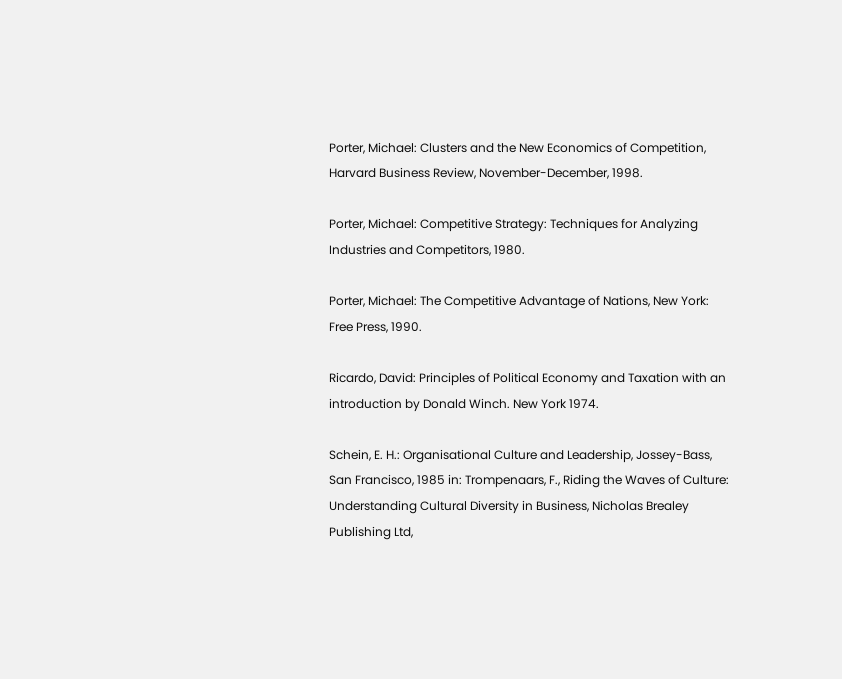Porter, Michael: Clusters and the New Economics of Competition, Harvard Business Review, November-December, 1998.

Porter, Michael: Competitive Strategy: Techniques for Analyzing Industries and Competitors, 1980.

Porter, Michael: The Competitive Advantage of Nations, New York: Free Press, 1990.

Ricardo, David: Principles of Political Economy and Taxation with an introduction by Donald Winch. New York 1974.

Schein, E. H.: Organisational Culture and Leadership, Jossey-Bass, San Francisco, 1985 in: Trompenaars, F., Riding the Waves of Culture: Understanding Cultural Diversity in Business, Nicholas Brealey Publishing Ltd,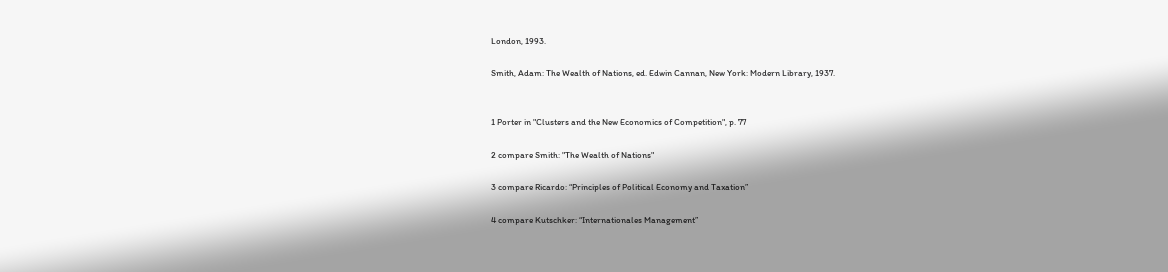London, 1993.

Smith, Adam: The Wealth of Nations, ed. Edwin Cannan, New York: Modern Library, 1937.


1 Porter in "Clusters and the New Economics of Competition", p. 77

2 compare Smith: "The Wealth of Nations"

3 compare Ricardo: “Principles of Political Economy and Taxation”

4 compare Kutschker: “Internationales Management”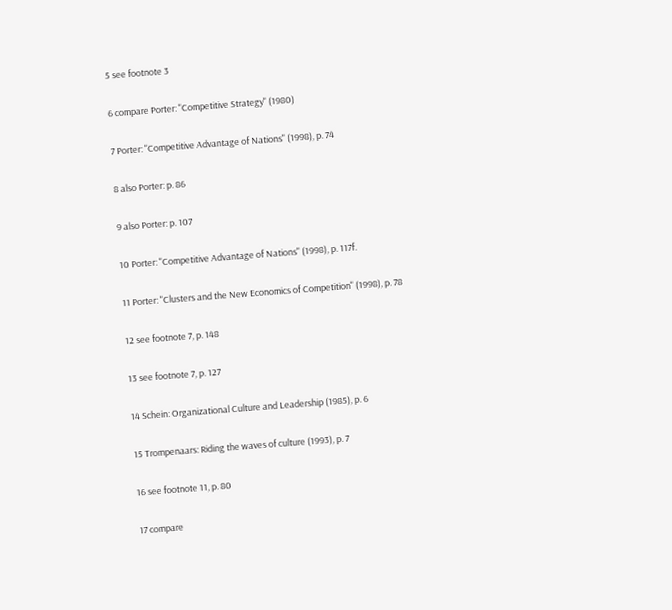5 see footnote 3

6 compare Porter: "Competitive Strategy" (1980)

7 Porter: "Competitive Advantage of Nations" (1998), p. 74

8 also Porter: p. 86

9 also Porter: p. 107

10 Porter: "Competitive Advantage of Nations" (1998), p. 117f.

11 Porter: "Clusters and the New Economics of Competition" (1998), p. 78

12 see footnote 7, p. 148

13 see footnote 7, p. 127

14 Schein: Organizational Culture and Leadership (1985), p. 6

15 Trompenaars: Riding the waves of culture (1993), p. 7

16 see footnote 11, p. 80

17 compare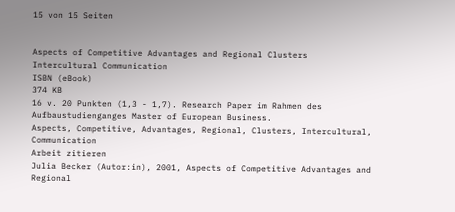15 von 15 Seiten


Aspects of Competitive Advantages and Regional Clusters
Intercultural Communication
ISBN (eBook)
374 KB
16 v. 20 Punkten (1,3 - 1,7). Research Paper im Rahmen des Aufbaustudienganges Master of European Business.
Aspects, Competitive, Advantages, Regional, Clusters, Intercultural, Communication
Arbeit zitieren
Julia Becker (Autor:in), 2001, Aspects of Competitive Advantages and Regional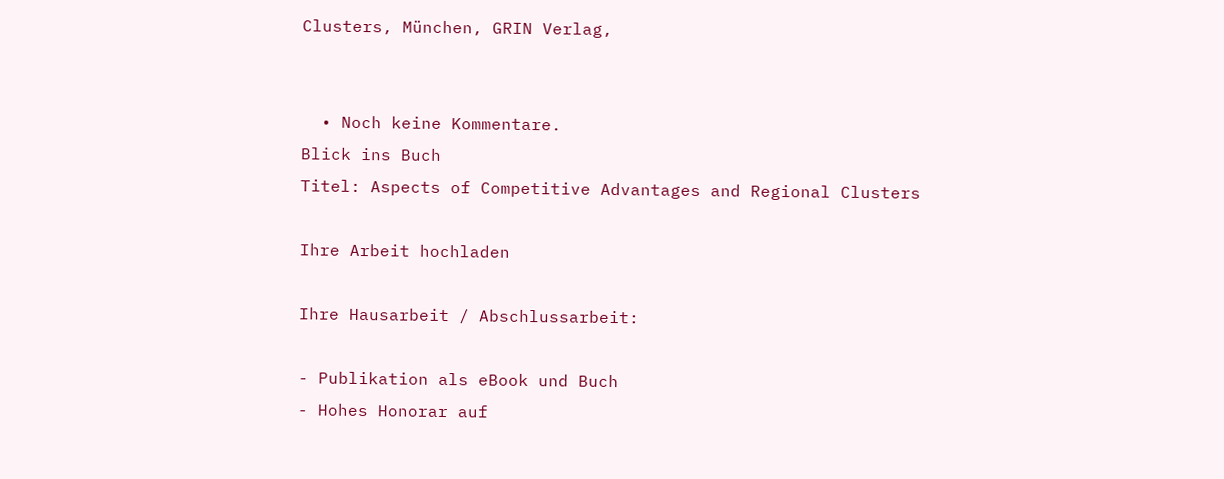Clusters, München, GRIN Verlag,


  • Noch keine Kommentare.
Blick ins Buch
Titel: Aspects of Competitive Advantages and Regional Clusters

Ihre Arbeit hochladen

Ihre Hausarbeit / Abschlussarbeit:

- Publikation als eBook und Buch
- Hohes Honorar auf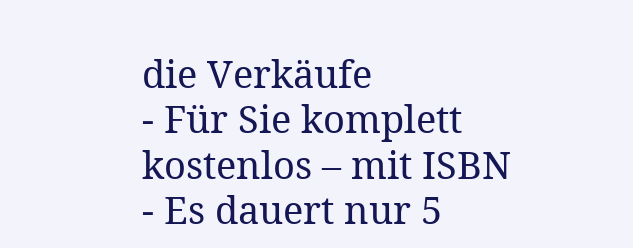die Verkäufe
- Für Sie komplett kostenlos – mit ISBN
- Es dauert nur 5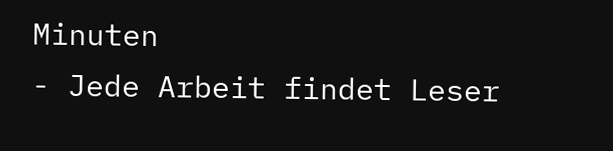Minuten
- Jede Arbeit findet Leser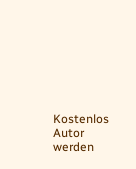Kostenlos Autor werden